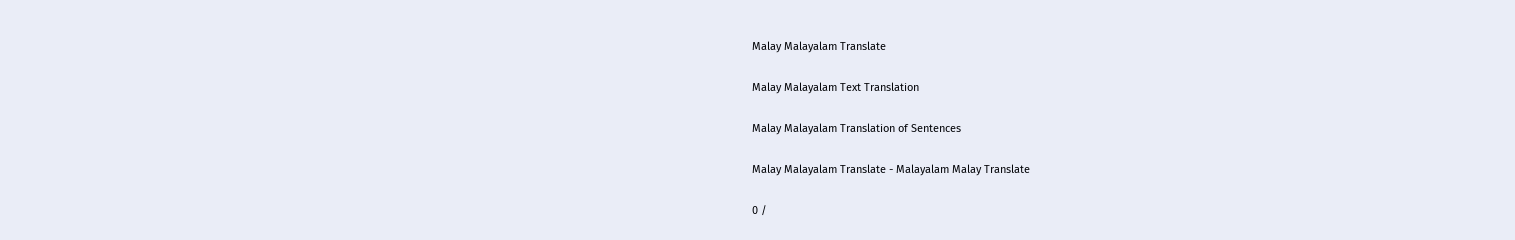Malay Malayalam Translate

Malay Malayalam Text Translation

Malay Malayalam Translation of Sentences

Malay Malayalam Translate - Malayalam Malay Translate

0 /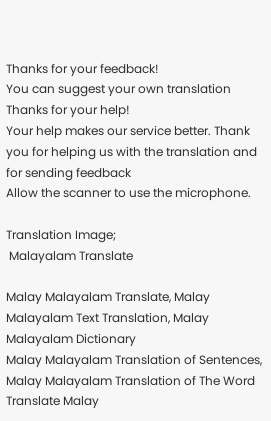Thanks for your feedback!
You can suggest your own translation
Thanks for your help!
Your help makes our service better. Thank you for helping us with the translation and for sending feedback
Allow the scanner to use the microphone.

Translation Image;
 Malayalam Translate

Malay Malayalam Translate, Malay Malayalam Text Translation, Malay Malayalam Dictionary
Malay Malayalam Translation of Sentences, Malay Malayalam Translation of The Word
Translate Malay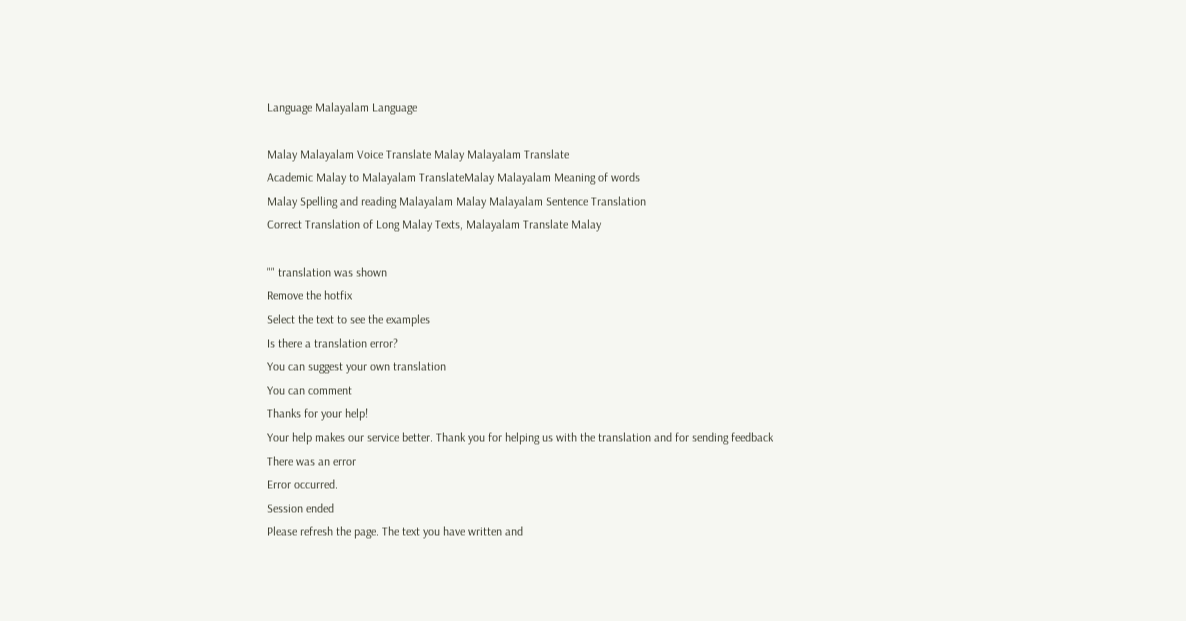Language Malayalam Language

Malay Malayalam Voice Translate Malay Malayalam Translate
Academic Malay to Malayalam TranslateMalay Malayalam Meaning of words
Malay Spelling and reading Malayalam Malay Malayalam Sentence Translation
Correct Translation of Long Malay Texts, Malayalam Translate Malay

"" translation was shown
Remove the hotfix
Select the text to see the examples
Is there a translation error?
You can suggest your own translation
You can comment
Thanks for your help!
Your help makes our service better. Thank you for helping us with the translation and for sending feedback
There was an error
Error occurred.
Session ended
Please refresh the page. The text you have written and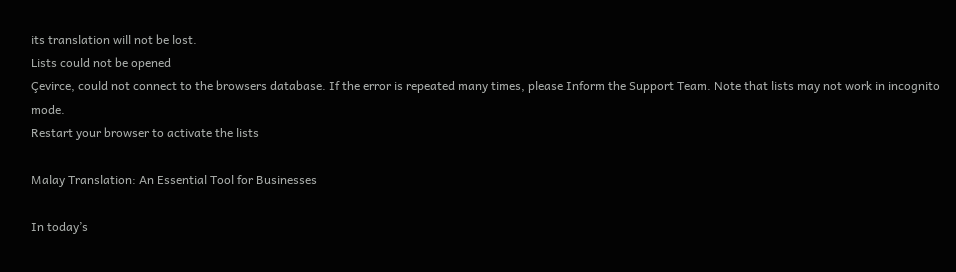its translation will not be lost.
Lists could not be opened
Çevirce, could not connect to the browsers database. If the error is repeated many times, please Inform the Support Team. Note that lists may not work in incognito mode.
Restart your browser to activate the lists

Malay Translation: An Essential Tool for Businesses

In today’s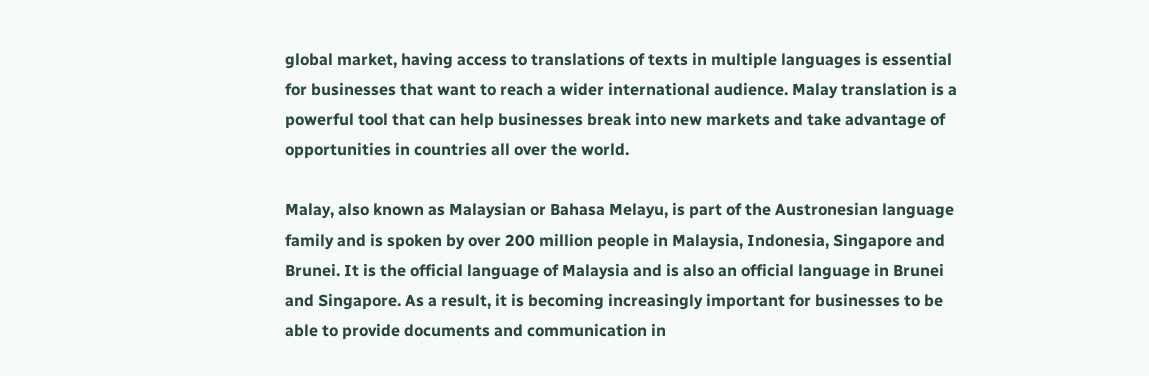global market, having access to translations of texts in multiple languages is essential for businesses that want to reach a wider international audience. Malay translation is a powerful tool that can help businesses break into new markets and take advantage of opportunities in countries all over the world.

Malay, also known as Malaysian or Bahasa Melayu, is part of the Austronesian language family and is spoken by over 200 million people in Malaysia, Indonesia, Singapore and Brunei. It is the official language of Malaysia and is also an official language in Brunei and Singapore. As a result, it is becoming increasingly important for businesses to be able to provide documents and communication in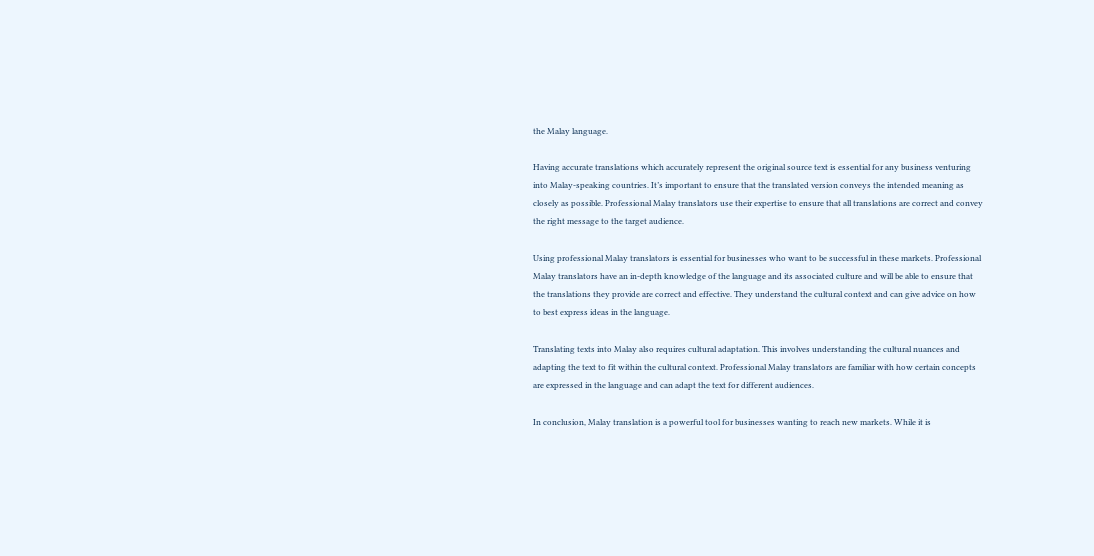the Malay language.

Having accurate translations which accurately represent the original source text is essential for any business venturing into Malay-speaking countries. It’s important to ensure that the translated version conveys the intended meaning as closely as possible. Professional Malay translators use their expertise to ensure that all translations are correct and convey the right message to the target audience.

Using professional Malay translators is essential for businesses who want to be successful in these markets. Professional Malay translators have an in-depth knowledge of the language and its associated culture and will be able to ensure that the translations they provide are correct and effective. They understand the cultural context and can give advice on how to best express ideas in the language.

Translating texts into Malay also requires cultural adaptation. This involves understanding the cultural nuances and adapting the text to fit within the cultural context. Professional Malay translators are familiar with how certain concepts are expressed in the language and can adapt the text for different audiences.

In conclusion, Malay translation is a powerful tool for businesses wanting to reach new markets. While it is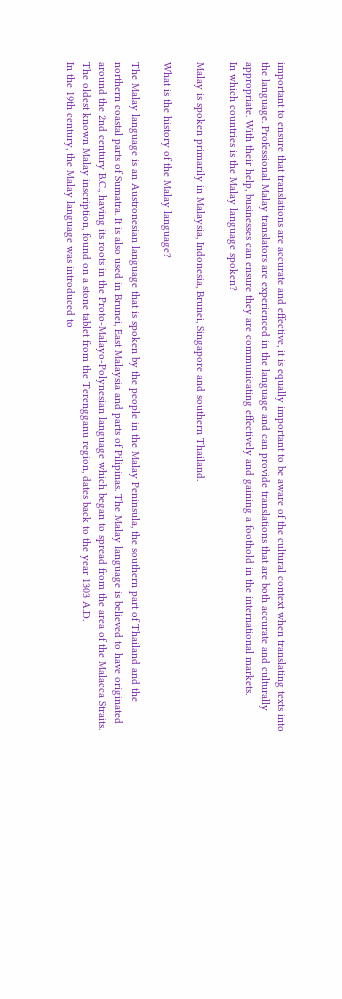important to ensure that translations are accurate and effective, it is equally important to be aware of the cultural context when translating texts into the language. Professional Malay translators are experienced in the language and can provide translations that are both accurate and culturally appropriate. With their help, businesses can ensure they are communicating effectively and gaining a foothold in the international markets.
In which countries is the Malay language spoken?

Malay is spoken primarily in Malaysia, Indonesia, Brunei, Singapore and southern Thailand.

What is the history of the Malay language?

The Malay language is an Austronesian language that is spoken by the people in the Malay Peninsula, the southern part of Thailand and the northern coastal parts of Sumatra. It is also used in Brunei, East Malaysia and parts of Pilipinas. The Malay language is believed to have originated around the 2nd century B.C., having its roots in the Proto-Malayo-Polynesian language which began to spread from the area of the Malacca Straits. The oldest known Malay inscription, found on a stone tablet from the Terengganu region, dates back to the year 1303 A.D.
In the 19th century, the Malay language was introduced to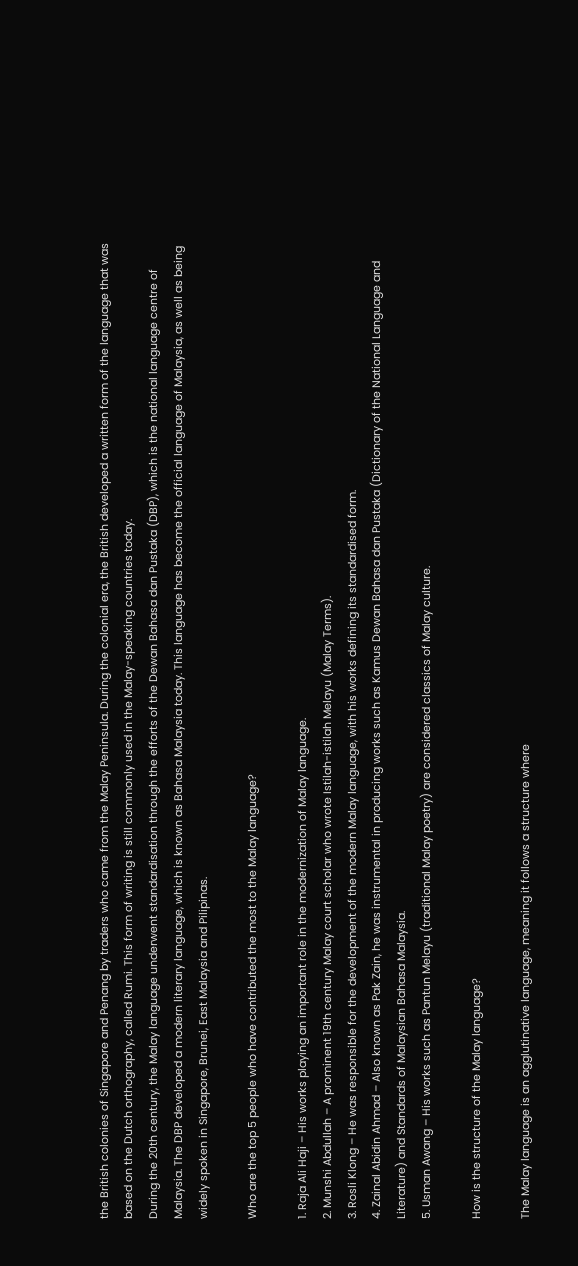the British colonies of Singapore and Penang by traders who came from the Malay Peninsula. During the colonial era, the British developed a written form of the language that was based on the Dutch orthography, called Rumi. This form of writing is still commonly used in the Malay-speaking countries today.
During the 20th century, the Malay language underwent standardisation through the efforts of the Dewan Bahasa dan Pustaka (DBP), which is the national language centre of Malaysia. The DBP developed a modern literary language, which is known as Bahasa Malaysia today. This language has become the official language of Malaysia, as well as being widely spoken in Singapore, Brunei, East Malaysia and Pilipinas.

Who are the top 5 people who have contributed the most to the Malay language?

1. Raja Ali Haji – His works playing an important role in the modernization of Malay language.
2. Munshi Abdullah – A prominent 19th century Malay court scholar who wrote Istilah-istilah Melayu (Malay Terms).
3. Rosli Klong – He was responsible for the development of the modern Malay language, with his works defining its standardised form.
4. Zainal Abidin Ahmad – Also known as Pak Zain, he was instrumental in producing works such as Kamus Dewan Bahasa dan Pustaka (Dictionary of the National Language and Literature) and Standards of Malaysian Bahasa Malaysia.
5. Usman Awang – His works such as Pantun Melayu (traditional Malay poetry) are considered classics of Malay culture.

How is the structure of the Malay language?

The Malay language is an agglutinative language, meaning it follows a structure where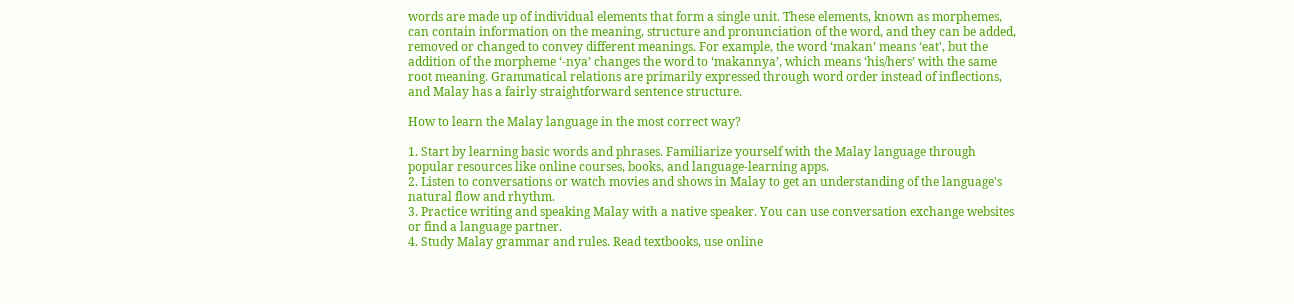words are made up of individual elements that form a single unit. These elements, known as morphemes, can contain information on the meaning, structure and pronunciation of the word, and they can be added, removed or changed to convey different meanings. For example, the word ‘makan’ means ‘eat', but the addition of the morpheme ‘-nya’ changes the word to ‘makannya’, which means ‘his/hers’ with the same root meaning. Grammatical relations are primarily expressed through word order instead of inflections, and Malay has a fairly straightforward sentence structure.

How to learn the Malay language in the most correct way?

1. Start by learning basic words and phrases. Familiarize yourself with the Malay language through popular resources like online courses, books, and language-learning apps.
2. Listen to conversations or watch movies and shows in Malay to get an understanding of the language's natural flow and rhythm.
3. Practice writing and speaking Malay with a native speaker. You can use conversation exchange websites or find a language partner.
4. Study Malay grammar and rules. Read textbooks, use online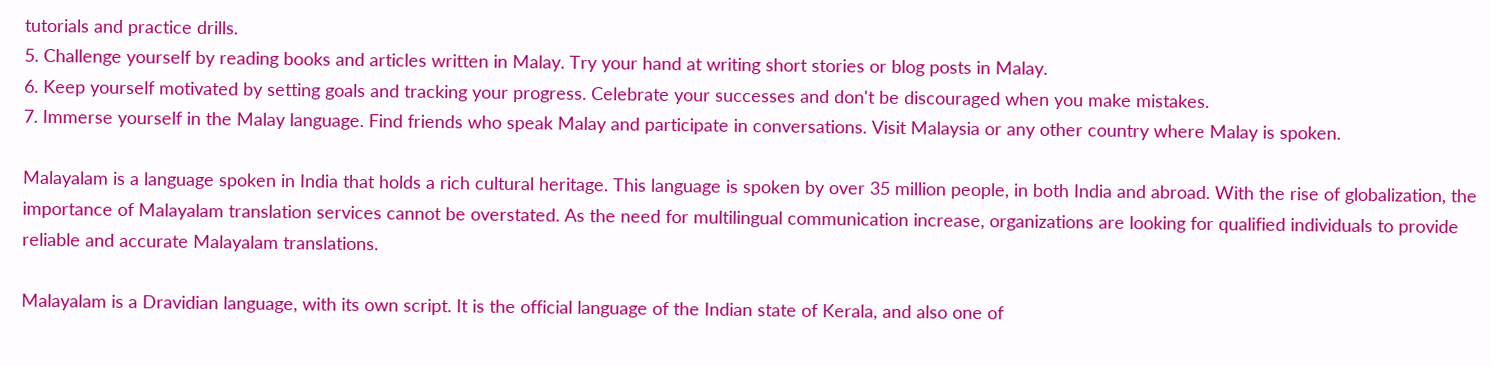tutorials and practice drills.
5. Challenge yourself by reading books and articles written in Malay. Try your hand at writing short stories or blog posts in Malay.
6. Keep yourself motivated by setting goals and tracking your progress. Celebrate your successes and don't be discouraged when you make mistakes.
7. Immerse yourself in the Malay language. Find friends who speak Malay and participate in conversations. Visit Malaysia or any other country where Malay is spoken.

Malayalam is a language spoken in India that holds a rich cultural heritage. This language is spoken by over 35 million people, in both India and abroad. With the rise of globalization, the importance of Malayalam translation services cannot be overstated. As the need for multilingual communication increase, organizations are looking for qualified individuals to provide reliable and accurate Malayalam translations.

Malayalam is a Dravidian language, with its own script. It is the official language of the Indian state of Kerala, and also one of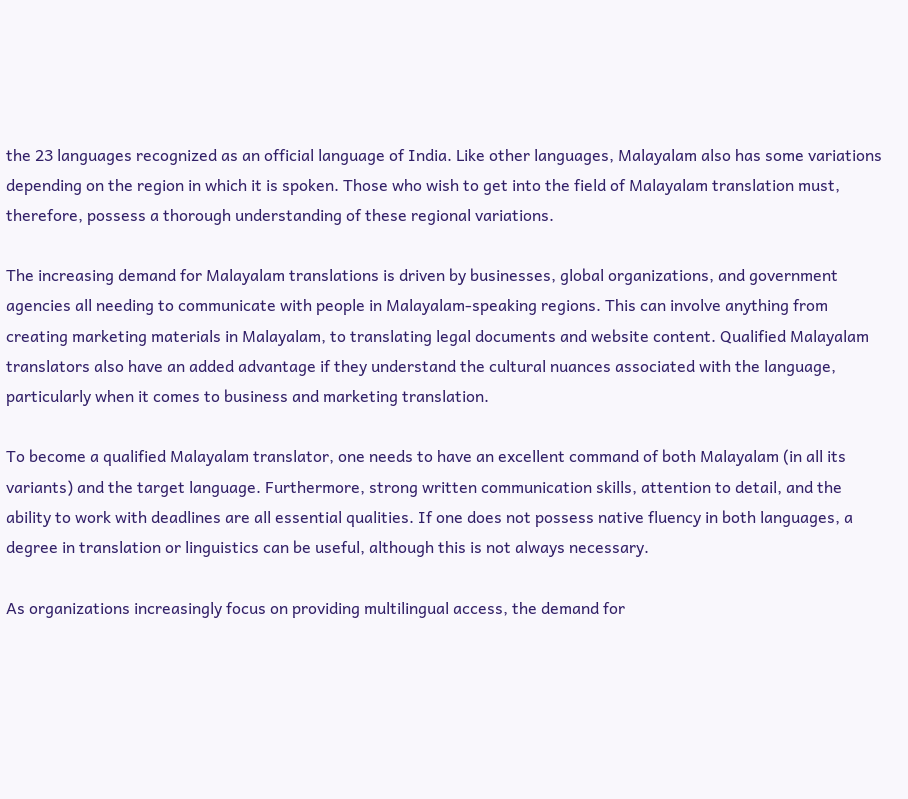the 23 languages recognized as an official language of India. Like other languages, Malayalam also has some variations depending on the region in which it is spoken. Those who wish to get into the field of Malayalam translation must, therefore, possess a thorough understanding of these regional variations.

The increasing demand for Malayalam translations is driven by businesses, global organizations, and government agencies all needing to communicate with people in Malayalam-speaking regions. This can involve anything from creating marketing materials in Malayalam, to translating legal documents and website content. Qualified Malayalam translators also have an added advantage if they understand the cultural nuances associated with the language, particularly when it comes to business and marketing translation.

To become a qualified Malayalam translator, one needs to have an excellent command of both Malayalam (in all its variants) and the target language. Furthermore, strong written communication skills, attention to detail, and the ability to work with deadlines are all essential qualities. If one does not possess native fluency in both languages, a degree in translation or linguistics can be useful, although this is not always necessary.

As organizations increasingly focus on providing multilingual access, the demand for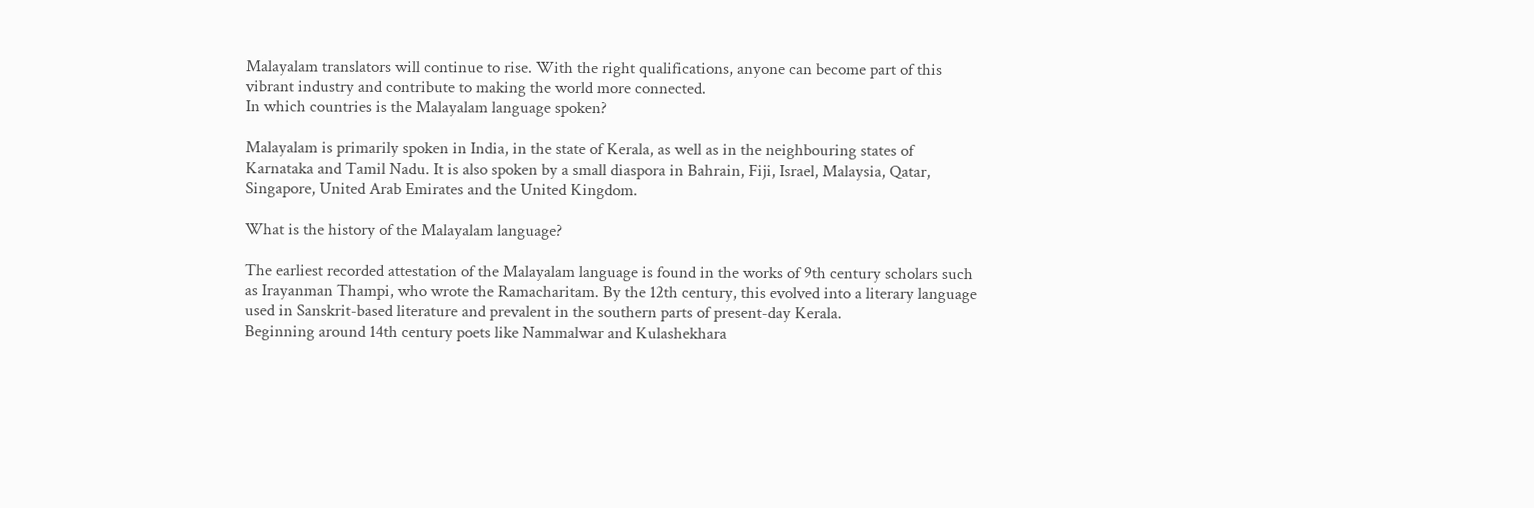Malayalam translators will continue to rise. With the right qualifications, anyone can become part of this vibrant industry and contribute to making the world more connected.
In which countries is the Malayalam language spoken?

Malayalam is primarily spoken in India, in the state of Kerala, as well as in the neighbouring states of Karnataka and Tamil Nadu. It is also spoken by a small diaspora in Bahrain, Fiji, Israel, Malaysia, Qatar, Singapore, United Arab Emirates and the United Kingdom.

What is the history of the Malayalam language?

The earliest recorded attestation of the Malayalam language is found in the works of 9th century scholars such as Irayanman Thampi, who wrote the Ramacharitam. By the 12th century, this evolved into a literary language used in Sanskrit-based literature and prevalent in the southern parts of present-day Kerala.
Beginning around 14th century poets like Nammalwar and Kulashekhara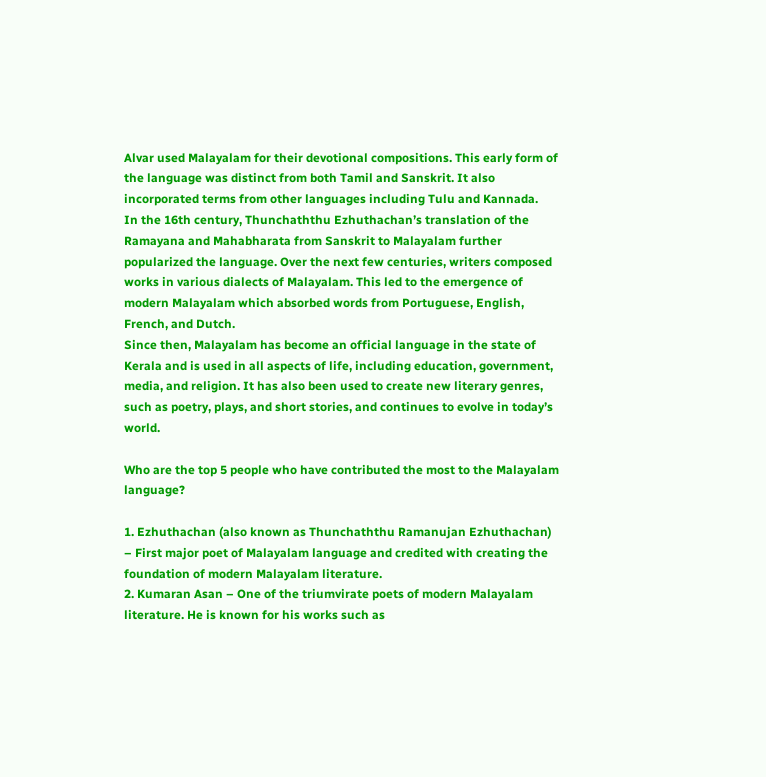Alvar used Malayalam for their devotional compositions. This early form of the language was distinct from both Tamil and Sanskrit. It also incorporated terms from other languages including Tulu and Kannada.
In the 16th century, Thunchaththu Ezhuthachan’s translation of the Ramayana and Mahabharata from Sanskrit to Malayalam further popularized the language. Over the next few centuries, writers composed works in various dialects of Malayalam. This led to the emergence of modern Malayalam which absorbed words from Portuguese, English, French, and Dutch.
Since then, Malayalam has become an official language in the state of Kerala and is used in all aspects of life, including education, government, media, and religion. It has also been used to create new literary genres, such as poetry, plays, and short stories, and continues to evolve in today’s world.

Who are the top 5 people who have contributed the most to the Malayalam language?

1. Ezhuthachan (also known as Thunchaththu Ramanujan Ezhuthachan) – First major poet of Malayalam language and credited with creating the foundation of modern Malayalam literature.
2. Kumaran Asan – One of the triumvirate poets of modern Malayalam literature. He is known for his works such as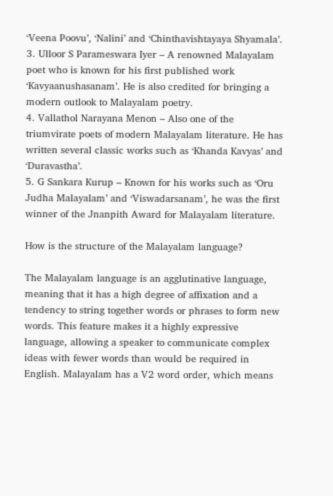‘Veena Poovu’, ‘Nalini’ and ‘Chinthavishtayaya Shyamala’.
3. Ulloor S Parameswara Iyer – A renowned Malayalam poet who is known for his first published work ‘Kavyaanushasanam’. He is also credited for bringing a modern outlook to Malayalam poetry.
4. Vallathol Narayana Menon – Also one of the triumvirate poets of modern Malayalam literature. He has written several classic works such as ‘Khanda Kavyas’ and ‘Duravastha’.
5. G Sankara Kurup – Known for his works such as ‘Oru Judha Malayalam’ and ‘Viswadarsanam’, he was the first winner of the Jnanpith Award for Malayalam literature.

How is the structure of the Malayalam language?

The Malayalam language is an agglutinative language, meaning that it has a high degree of affixation and a tendency to string together words or phrases to form new words. This feature makes it a highly expressive language, allowing a speaker to communicate complex ideas with fewer words than would be required in English. Malayalam has a V2 word order, which means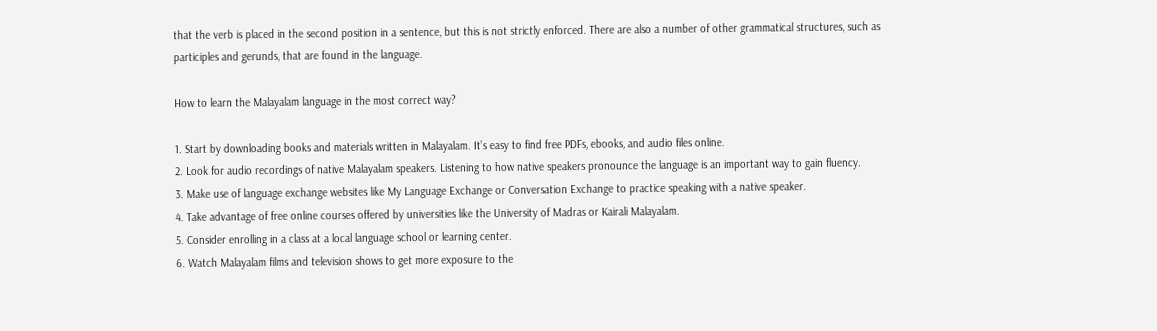that the verb is placed in the second position in a sentence, but this is not strictly enforced. There are also a number of other grammatical structures, such as participles and gerunds, that are found in the language.

How to learn the Malayalam language in the most correct way?

1. Start by downloading books and materials written in Malayalam. It’s easy to find free PDFs, ebooks, and audio files online.
2. Look for audio recordings of native Malayalam speakers. Listening to how native speakers pronounce the language is an important way to gain fluency.
3. Make use of language exchange websites like My Language Exchange or Conversation Exchange to practice speaking with a native speaker.
4. Take advantage of free online courses offered by universities like the University of Madras or Kairali Malayalam.
5. Consider enrolling in a class at a local language school or learning center.
6. Watch Malayalam films and television shows to get more exposure to the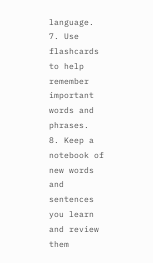language.
7. Use flashcards to help remember important words and phrases.
8. Keep a notebook of new words and sentences you learn and review them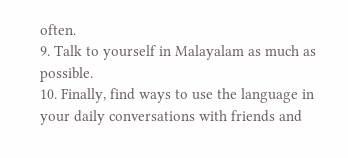often.
9. Talk to yourself in Malayalam as much as possible.
10. Finally, find ways to use the language in your daily conversations with friends and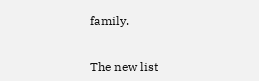family.


The new list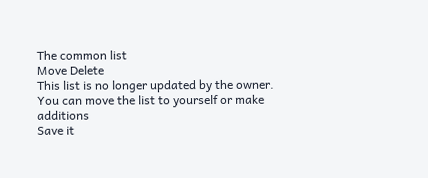The common list
Move Delete
This list is no longer updated by the owner. You can move the list to yourself or make additions
Save it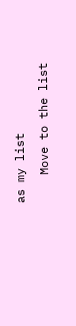as my list
    Move to the list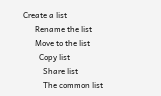Create a list
      Rename the list
      Move to the list
        Copy list
          Share list
          The common list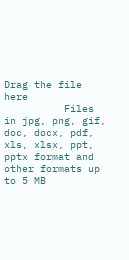Drag the file here
          Files in jpg, png, gif, doc, docx, pdf, xls, xlsx, ppt, pptx format and other formats up to 5 MB